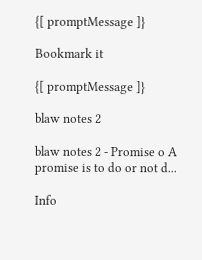{[ promptMessage ]}

Bookmark it

{[ promptMessage ]}

blaw notes 2

blaw notes 2 - Promise o A promise is to do or not d...

Info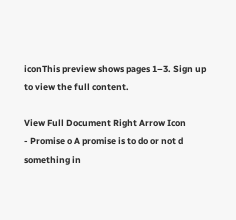iconThis preview shows pages 1–3. Sign up to view the full content.

View Full Document Right Arrow Icon
- Promise o A promise is to do or not d something in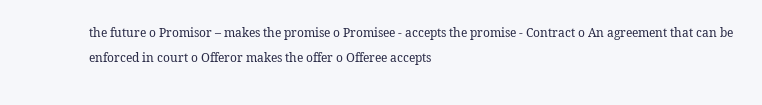the future o Promisor – makes the promise o Promisee - accepts the promise - Contract o An agreement that can be enforced in court o Offeror makes the offer o Offeree accepts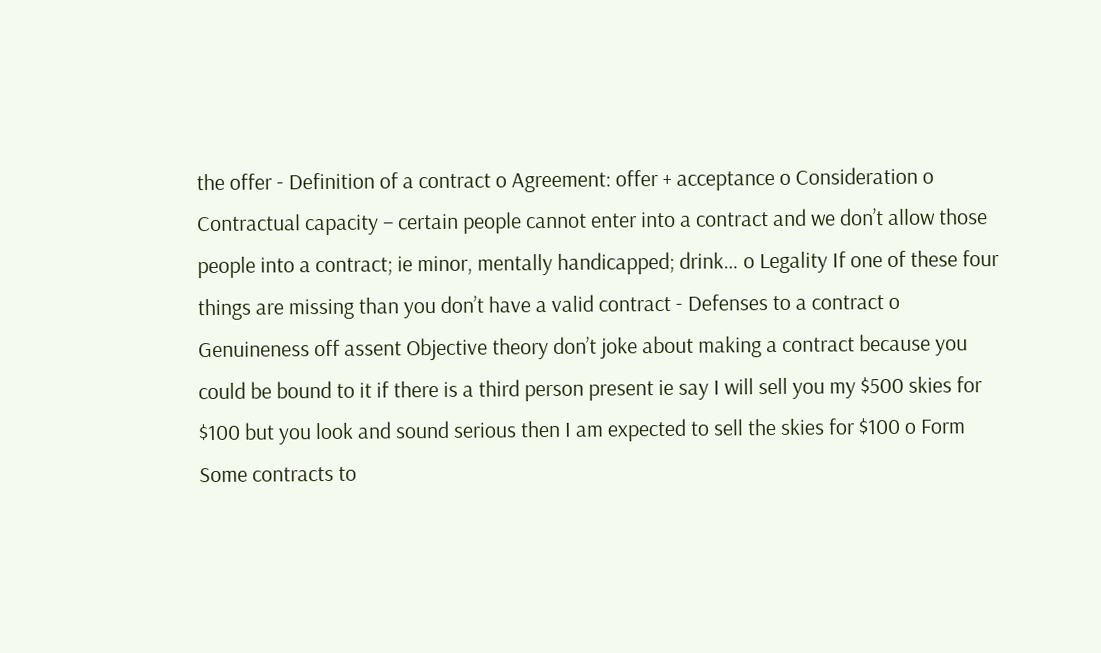the offer - Definition of a contract o Agreement: offer + acceptance o Consideration o Contractual capacity – certain people cannot enter into a contract and we don’t allow those people into a contract; ie minor, mentally handicapped; drink… o Legality If one of these four things are missing than you don’t have a valid contract - Defenses to a contract o Genuineness off assent Objective theory don’t joke about making a contract because you could be bound to it if there is a third person present ie say I will sell you my $500 skies for $100 but you look and sound serious then I am expected to sell the skies for $100 o Form Some contracts to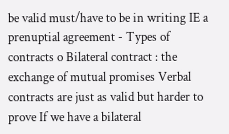be valid must/have to be in writing IE a prenuptial agreement - Types of contracts o Bilateral contract : the exchange of mutual promises Verbal contracts are just as valid but harder to prove If we have a bilateral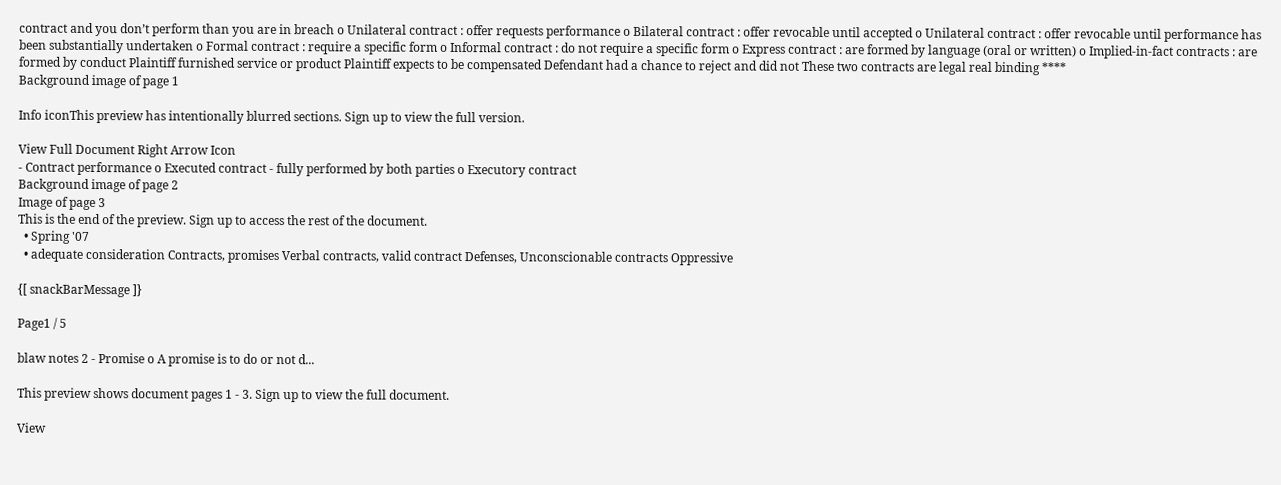contract and you don’t perform than you are in breach o Unilateral contract : offer requests performance o Bilateral contract : offer revocable until accepted o Unilateral contract : offer revocable until performance has been substantially undertaken o Formal contract : require a specific form o Informal contract : do not require a specific form o Express contract : are formed by language (oral or written) o Implied-in-fact contracts : are formed by conduct Plaintiff furnished service or product Plaintiff expects to be compensated Defendant had a chance to reject and did not These two contracts are legal real binding ****
Background image of page 1

Info iconThis preview has intentionally blurred sections. Sign up to view the full version.

View Full Document Right Arrow Icon
- Contract performance o Executed contract - fully performed by both parties o Executory contract
Background image of page 2
Image of page 3
This is the end of the preview. Sign up to access the rest of the document.
  • Spring '07
  • adequate consideration Contracts, promises Verbal contracts, valid contract Defenses, Unconscionable contracts Oppressive

{[ snackBarMessage ]}

Page1 / 5

blaw notes 2 - Promise o A promise is to do or not d...

This preview shows document pages 1 - 3. Sign up to view the full document.

View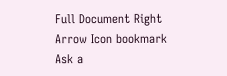Full Document Right Arrow Icon bookmark
Ask a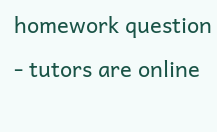homework question - tutors are online